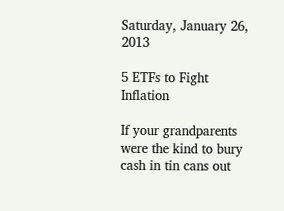Saturday, January 26, 2013

5 ETFs to Fight Inflation

If your grandparents were the kind to bury cash in tin cans out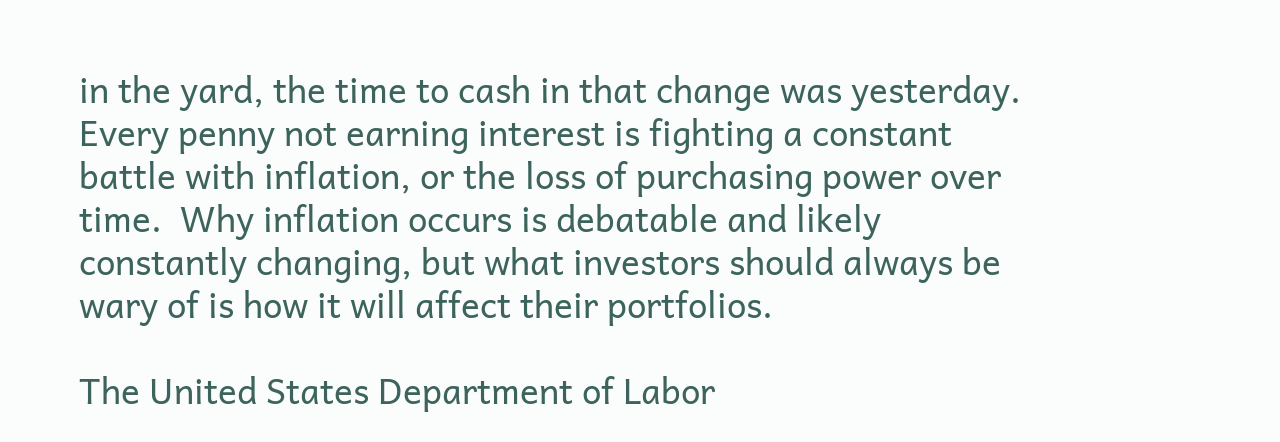in the yard, the time to cash in that change was yesterday.  Every penny not earning interest is fighting a constant battle with inflation, or the loss of purchasing power over time.  Why inflation occurs is debatable and likely constantly changing, but what investors should always be wary of is how it will affect their portfolios.

The United States Department of Labor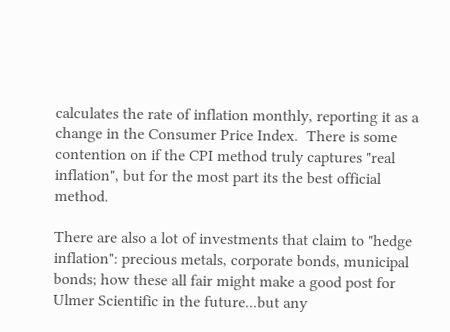calculates the rate of inflation monthly, reporting it as a change in the Consumer Price Index.  There is some contention on if the CPI method truly captures "real inflation", but for the most part its the best official method.

There are also a lot of investments that claim to "hedge inflation": precious metals, corporate bonds, municipal bonds; how these all fair might make a good post for Ulmer Scientific in the future...but any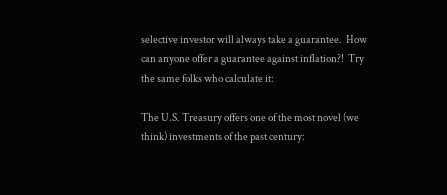selective investor will always take a guarantee.  How can anyone offer a guarantee against inflation?!  Try the same folks who calculate it:

The U.S. Treasury offers one of the most novel (we think) investments of the past century: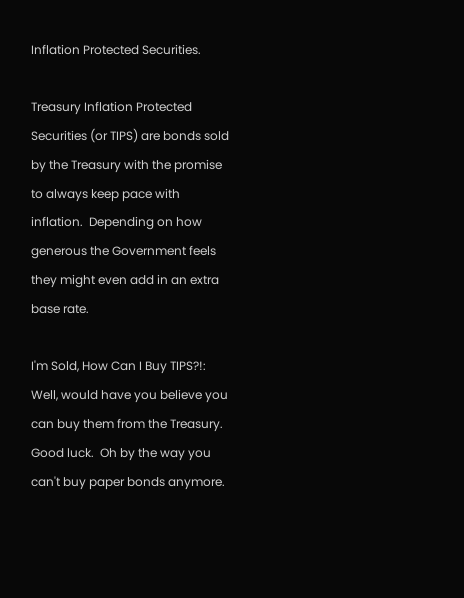Inflation Protected Securities.

Treasury Inflation Protected Securities (or TIPS) are bonds sold by the Treasury with the promise to always keep pace with inflation.  Depending on how generous the Government feels they might even add in an extra base rate.

I'm Sold, How Can I Buy TIPS?!:
Well, would have you believe you can buy them from the Treasury.  Good luck.  Oh by the way you can't buy paper bonds anymore.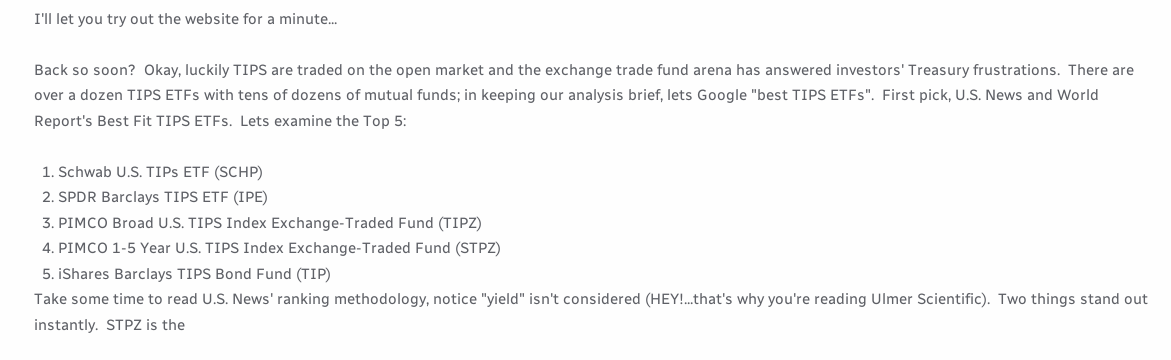I'll let you try out the website for a minute...

Back so soon?  Okay, luckily TIPS are traded on the open market and the exchange trade fund arena has answered investors' Treasury frustrations.  There are over a dozen TIPS ETFs with tens of dozens of mutual funds; in keeping our analysis brief, lets Google "best TIPS ETFs".  First pick, U.S. News and World Report's Best Fit TIPS ETFs.  Lets examine the Top 5:

  1. Schwab U.S. TIPs ETF (SCHP)
  2. SPDR Barclays TIPS ETF (IPE)
  3. PIMCO Broad U.S. TIPS Index Exchange-Traded Fund (TIPZ)
  4. PIMCO 1-5 Year U.S. TIPS Index Exchange-Traded Fund (STPZ)
  5. iShares Barclays TIPS Bond Fund (TIP)
Take some time to read U.S. News' ranking methodology, notice "yield" isn't considered (HEY!...that's why you're reading Ulmer Scientific).  Two things stand out instantly.  STPZ is the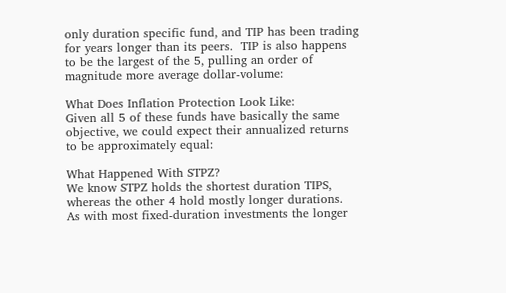only duration specific fund, and TIP has been trading for years longer than its peers.  TIP is also happens to be the largest of the 5, pulling an order of magnitude more average dollar-volume:

What Does Inflation Protection Look Like:
Given all 5 of these funds have basically the same objective, we could expect their annualized returns to be approximately equal:

What Happened With STPZ?
We know STPZ holds the shortest duration TIPS, whereas the other 4 hold mostly longer durations.  As with most fixed-duration investments the longer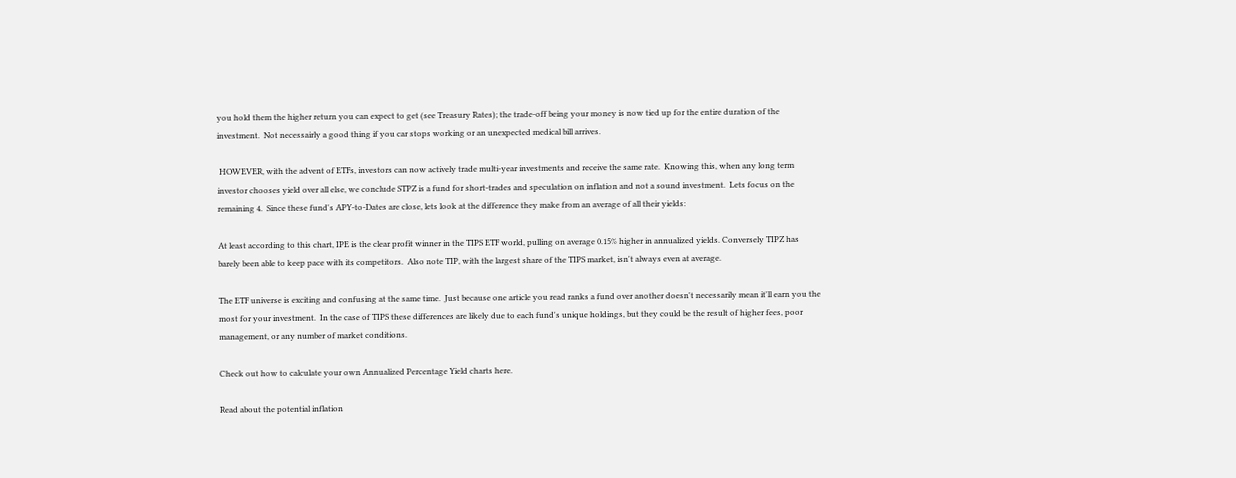you hold them the higher return you can expect to get (see Treasury Rates); the trade-off being your money is now tied up for the entire duration of the investment.  Not necessairly a good thing if you car stops working or an unexpected medical bill arrives.

 HOWEVER, with the advent of ETFs, investors can now actively trade multi-year investments and receive the same rate.  Knowing this, when any long term investor chooses yield over all else, we conclude STPZ is a fund for short-trades and speculation on inflation and not a sound investment.  Lets focus on the remaining 4.  Since these fund's APY-to-Dates are close, lets look at the difference they make from an average of all their yields:

At least according to this chart, IPE is the clear profit winner in the TIPS ETF world, pulling on average 0.15% higher in annualized yields. Conversely TIPZ has barely been able to keep pace with its competitors.  Also note TIP, with the largest share of the TIPS market, isn't always even at average.

The ETF universe is exciting and confusing at the same time.  Just because one article you read ranks a fund over another doesn't necessarily mean it'll earn you the most for your investment.  In the case of TIPS these differences are likely due to each fund's unique holdings, but they could be the result of higher fees, poor management, or any number of market conditions.

Check out how to calculate your own Annualized Percentage Yield charts here.

Read about the potential inflation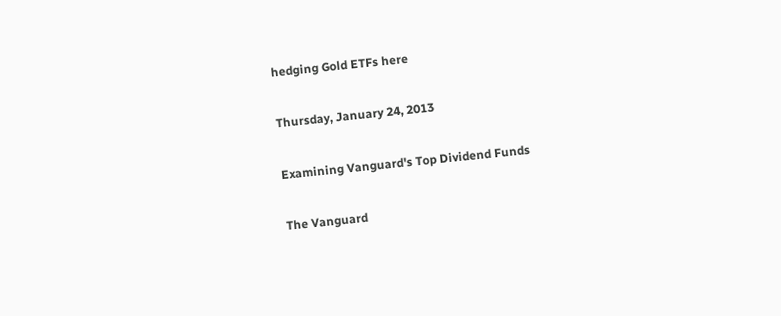hedging Gold ETFs here

Thursday, January 24, 2013

Examining Vanguard's Top Dividend Funds

The Vanguard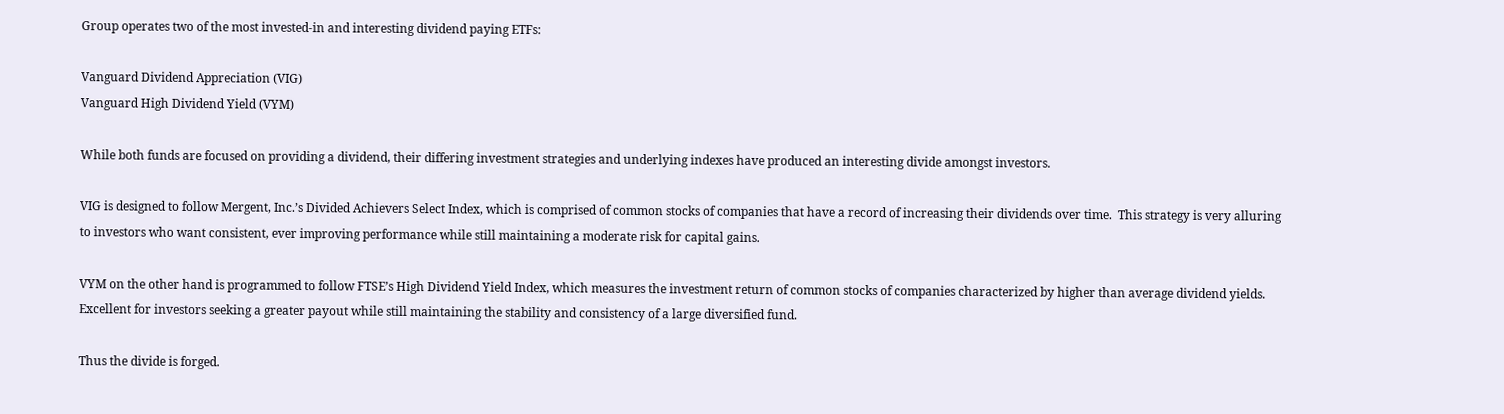Group operates two of the most invested-in and interesting dividend paying ETFs:

Vanguard Dividend Appreciation (VIG)
Vanguard High Dividend Yield (VYM)

While both funds are focused on providing a dividend, their differing investment strategies and underlying indexes have produced an interesting divide amongst investors.

VIG is designed to follow Mergent, Inc.’s Divided Achievers Select Index, which is comprised of common stocks of companies that have a record of increasing their dividends over time.  This strategy is very alluring to investors who want consistent, ever improving performance while still maintaining a moderate risk for capital gains.

VYM on the other hand is programmed to follow FTSE’s High Dividend Yield Index, which measures the investment return of common stocks of companies characterized by higher than average dividend yields.  Excellent for investors seeking a greater payout while still maintaining the stability and consistency of a large diversified fund.

Thus the divide is forged.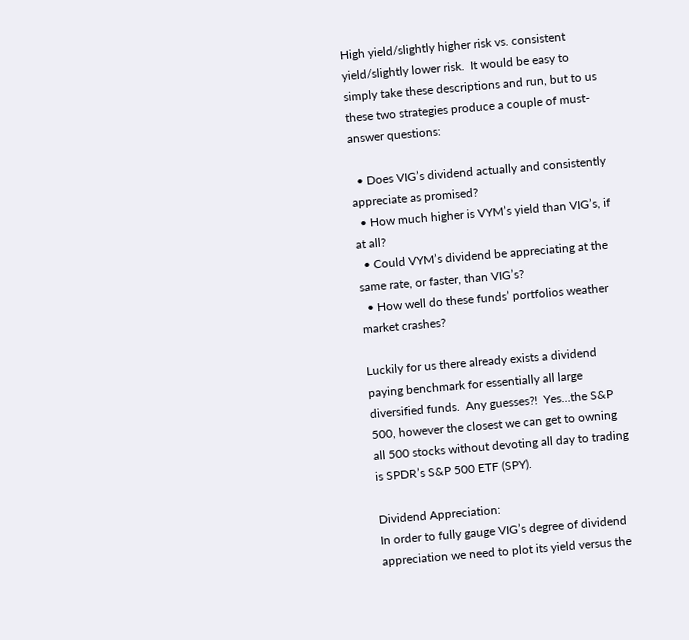High yield/slightly higher risk vs. consistent yield/slightly lower risk.  It would be easy to simply take these descriptions and run, but to us these two strategies produce a couple of must-answer questions:

  • Does VIG’s dividend actually and consistently appreciate as promised?
  • How much higher is VYM’s yield than VIG’s, if at all?
  • Could VYM’s dividend be appreciating at the same rate, or faster, than VIG’s?
  • How well do these funds’ portfolios weather market crashes?

Luckily for us there already exists a dividend paying benchmark for essentially all large diversified funds.  Any guesses?!  Yes…the S&P 500, however the closest we can get to owning all 500 stocks without devoting all day to trading is SPDR’s S&P 500 ETF (SPY).

Dividend Appreciation:
In order to fully gauge VIG’s degree of dividend appreciation we need to plot its yield versus the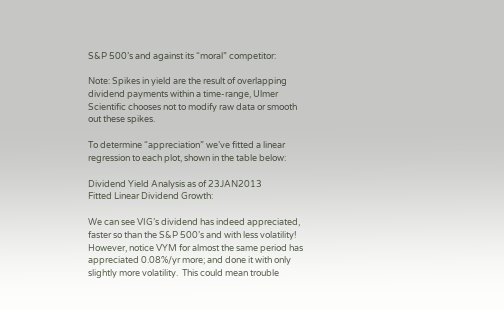S&P 500’s and against its “moral” competitor:

Note: Spikes in yield are the result of overlapping dividend payments within a time-range, Ulmer Scientific chooses not to modify raw data or smooth out these spikes.

To determine “appreciation” we’ve fitted a linear regression to each plot, shown in the table below:

Dividend Yield Analysis as of 23JAN2013
Fitted Linear Dividend Growth:

We can see VIG’s dividend has indeed appreciated, faster so than the S&P 500’s and with less volatility!  However, notice VYM for almost the same period has appreciated 0.08%/yr more; and done it with only slightly more volatility.  This could mean trouble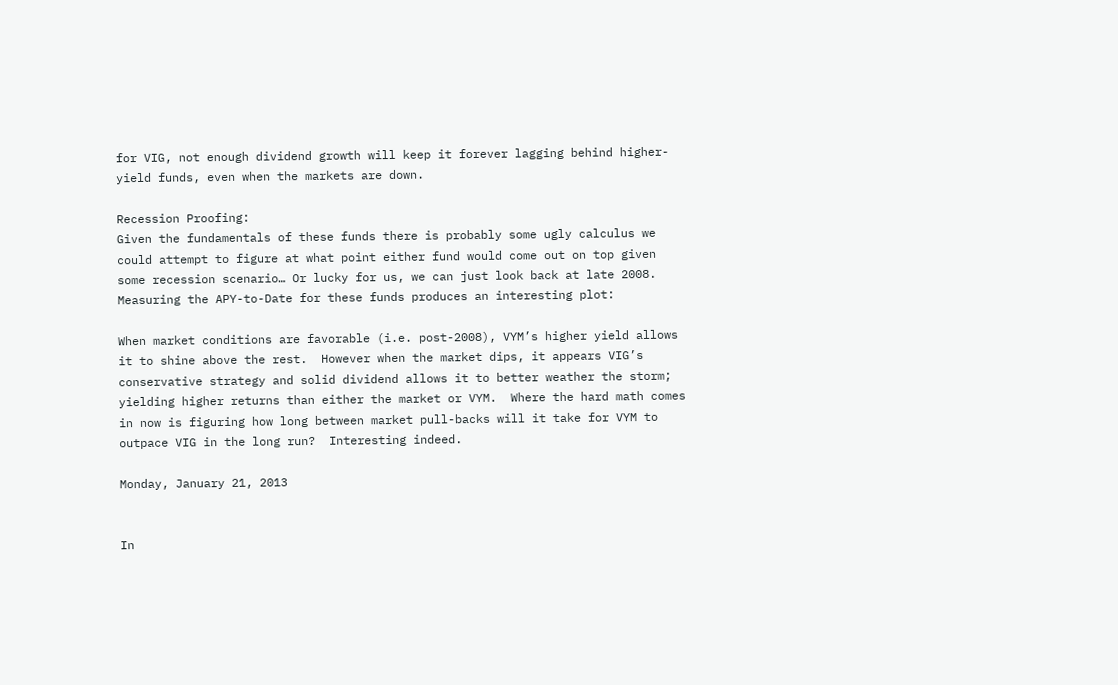for VIG, not enough dividend growth will keep it forever lagging behind higher-yield funds, even when the markets are down.

Recession Proofing:
Given the fundamentals of these funds there is probably some ugly calculus we could attempt to figure at what point either fund would come out on top given some recession scenario… Or lucky for us, we can just look back at late 2008.  Measuring the APY-to-Date for these funds produces an interesting plot:

When market conditions are favorable (i.e. post-2008), VYM’s higher yield allows it to shine above the rest.  However when the market dips, it appears VIG’s conservative strategy and solid dividend allows it to better weather the storm; yielding higher returns than either the market or VYM.  Where the hard math comes in now is figuring how long between market pull-backs will it take for VYM to outpace VIG in the long run?  Interesting indeed.

Monday, January 21, 2013


In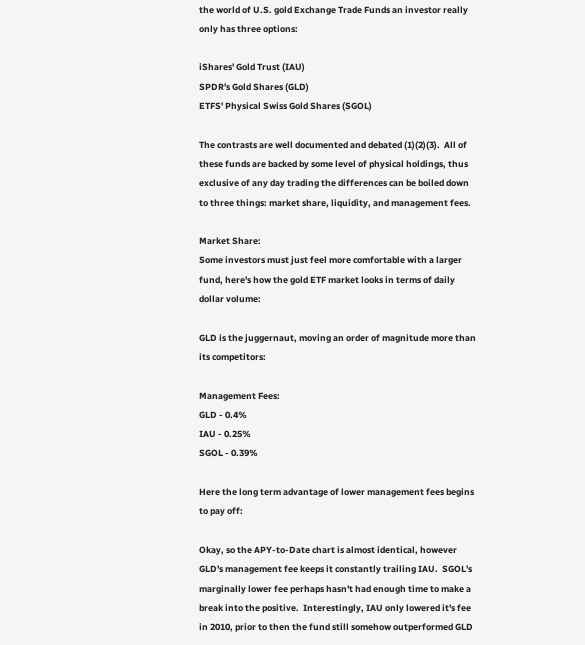the world of U.S. gold Exchange Trade Funds an investor really only has three options:

iShares' Gold Trust (IAU)
SPDR's Gold Shares (GLD)
ETFS' Physical Swiss Gold Shares (SGOL)

The contrasts are well documented and debated (1)(2)(3).  All of these funds are backed by some level of physical holdings, thus exclusive of any day trading the differences can be boiled down to three things: market share, liquidity, and management fees.

Market Share:
Some investors must just feel more comfortable with a larger fund, here's how the gold ETF market looks in terms of daily dollar volume:

GLD is the juggernaut, moving an order of magnitude more than its competitors:

Management Fees:
GLD - 0.4%
IAU - 0.25%
SGOL - 0.39%

Here the long term advantage of lower management fees begins to pay off:

Okay, so the APY-to-Date chart is almost identical, however GLD's management fee keeps it constantly trailing IAU.  SGOL's marginally lower fee perhaps hasn't had enough time to make a break into the positive.  Interestingly, IAU only lowered it's fee in 2010, prior to then the fund still somehow outperformed GLD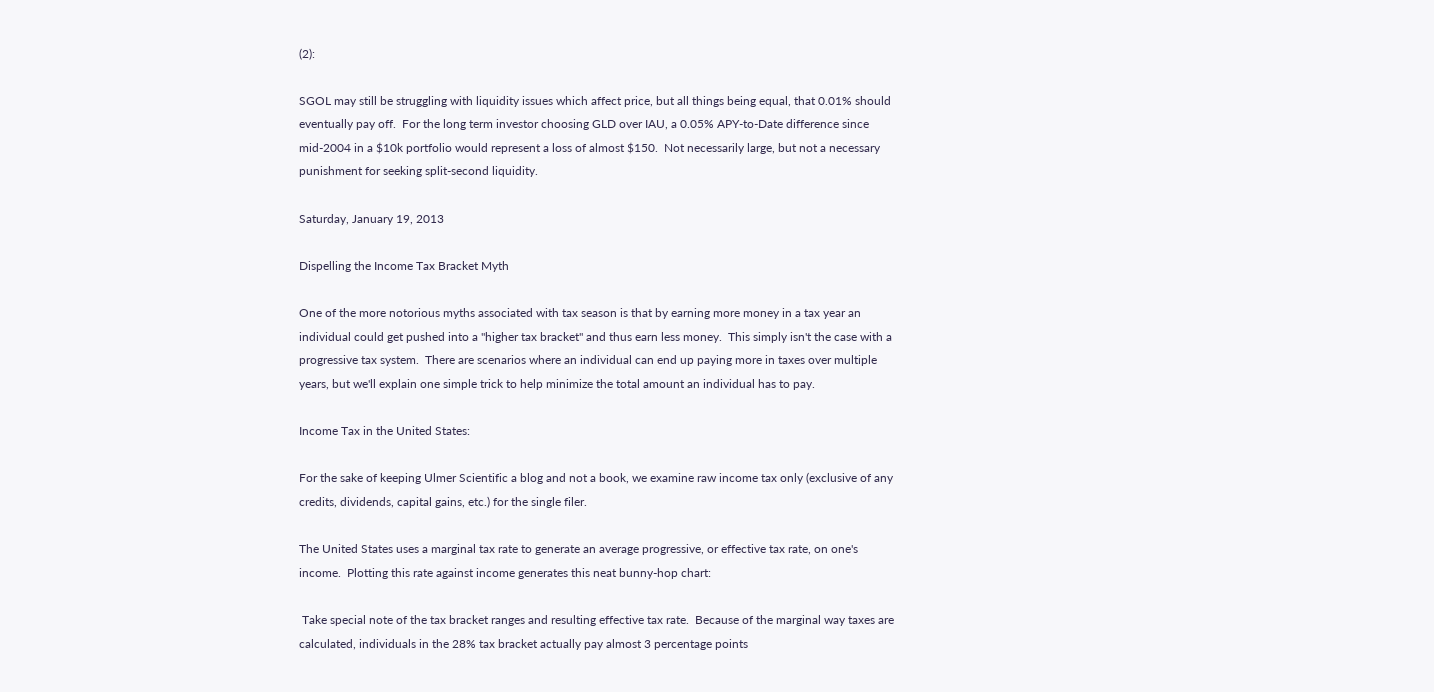(2):

SGOL may still be struggling with liquidity issues which affect price, but all things being equal, that 0.01% should eventually pay off.  For the long term investor choosing GLD over IAU, a 0.05% APY-to-Date difference since mid-2004 in a $10k portfolio would represent a loss of almost $150.  Not necessarily large, but not a necessary punishment for seeking split-second liquidity.

Saturday, January 19, 2013

Dispelling the Income Tax Bracket Myth

One of the more notorious myths associated with tax season is that by earning more money in a tax year an individual could get pushed into a "higher tax bracket" and thus earn less money.  This simply isn't the case with a progressive tax system.  There are scenarios where an individual can end up paying more in taxes over multiple years, but we'll explain one simple trick to help minimize the total amount an individual has to pay.

Income Tax in the United States:

For the sake of keeping Ulmer Scientific a blog and not a book, we examine raw income tax only (exclusive of any credits, dividends, capital gains, etc.) for the single filer.

The United States uses a marginal tax rate to generate an average progressive, or effective tax rate, on one's income.  Plotting this rate against income generates this neat bunny-hop chart:

 Take special note of the tax bracket ranges and resulting effective tax rate.  Because of the marginal way taxes are calculated, individuals in the 28% tax bracket actually pay almost 3 percentage points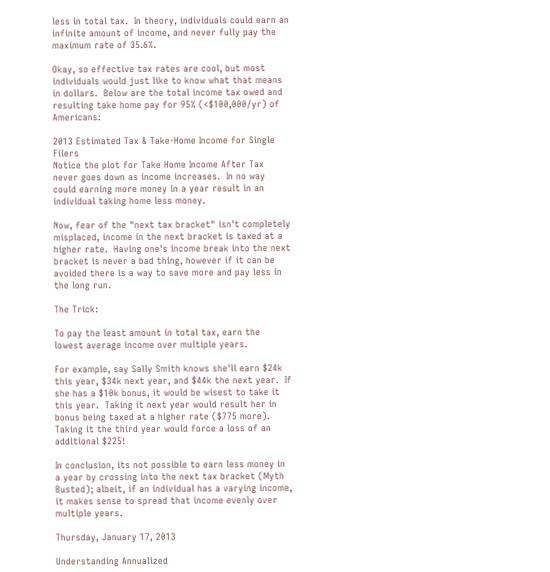less in total tax.  In theory, individuals could earn an infinite amount of income, and never fully pay the maximum rate of 35.6%.

Okay, so effective tax rates are cool, but most individuals would just like to know what that means in dollars.  Below are the total income tax owed and resulting take home pay for 95% (<$100,000/yr) of Americans:

2013 Estimated Tax & Take-Home Income for Single Filers
Notice the plot for Take Home Income After Tax never goes down as income increases.  In no way could earning more money in a year result in an individual taking home less money.

Now, fear of the "next tax bracket" isn't completely misplaced, income in the next bracket is taxed at a higher rate.  Having one's income break into the next bracket is never a bad thing, however if it can be avoided there is a way to save more and pay less in the long run.

The Trick:

To pay the least amount in total tax, earn the lowest average income over multiple years.

For example, say Sally Smith knows she'll earn $24k this year, $34k next year, and $44k the next year.  If she has a $10k bonus, it would be wisest to take it this year.  Taking it next year would result her in bonus being taxed at a higher rate ($775 more).  Taking it the third year would force a loss of an additional $225!

In conclusion, its not possible to earn less money in a year by crossing into the next tax bracket (Myth Busted); albeit, if an individual has a varying income, it makes sense to spread that income evenly over multiple years.

Thursday, January 17, 2013

Understanding Annualized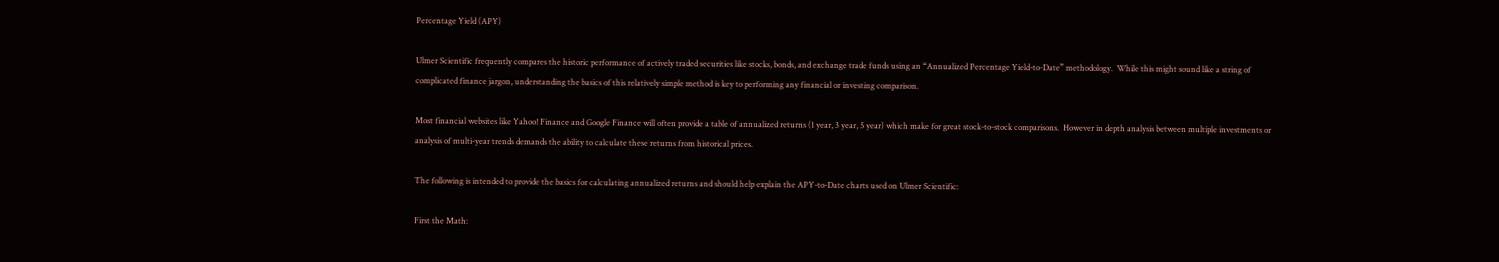Percentage Yield (APY)

Ulmer Scientific frequently compares the historic performance of actively traded securities like stocks, bonds, and exchange trade funds using an “Annualized Percentage Yield-to-Date” methodology.  While this might sound like a string of complicated finance jargon, understanding the basics of this relatively simple method is key to performing any financial or investing comparison.

Most financial websites like Yahoo! Finance and Google Finance will often provide a table of annualized returns (1 year, 3 year, 5 year) which make for great stock-to-stock comparisons.  However in depth analysis between multiple investments or analysis of multi-year trends demands the ability to calculate these returns from historical prices.

The following is intended to provide the basics for calculating annualized returns and should help explain the APY-to-Date charts used on Ulmer Scientific:

First the Math: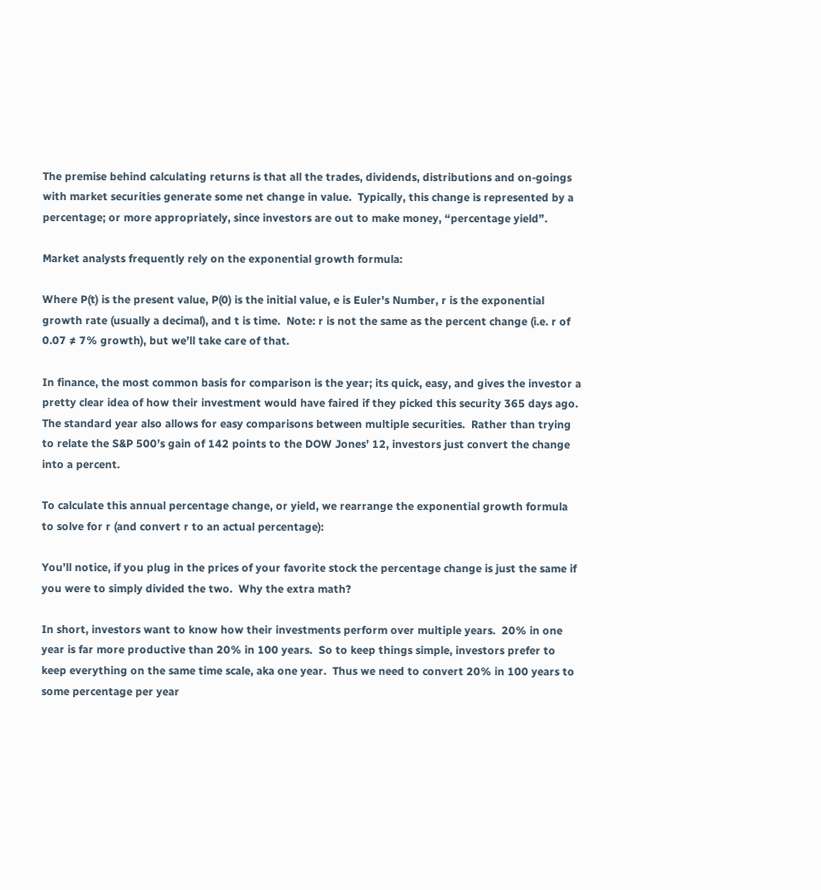The premise behind calculating returns is that all the trades, dividends, distributions and on-goings with market securities generate some net change in value.  Typically, this change is represented by a percentage; or more appropriately, since investors are out to make money, “percentage yield”.

Market analysts frequently rely on the exponential growth formula:

Where P(t) is the present value, P(0) is the initial value, e is Euler's Number, r is the exponential growth rate (usually a decimal), and t is time.  Note: r is not the same as the percent change (i.e. r of 0.07 ≠ 7% growth), but we’ll take care of that.

In finance, the most common basis for comparison is the year; its quick, easy, and gives the investor a pretty clear idea of how their investment would have faired if they picked this security 365 days ago.  The standard year also allows for easy comparisons between multiple securities.  Rather than trying to relate the S&P 500’s gain of 142 points to the DOW Jones’ 12, investors just convert the change into a percent.

To calculate this annual percentage change, or yield, we rearrange the exponential growth formula to solve for r (and convert r to an actual percentage):

You’ll notice, if you plug in the prices of your favorite stock the percentage change is just the same if you were to simply divided the two.  Why the extra math?

In short, investors want to know how their investments perform over multiple years.  20% in one year is far more productive than 20% in 100 years.  So to keep things simple, investors prefer to keep everything on the same time scale, aka one year.  Thus we need to convert 20% in 100 years to some percentage per year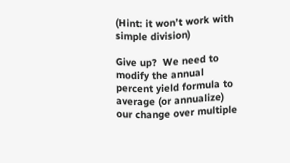(Hint: it won’t work with simple division)

Give up?  We need to modify the annual percent yield formula to average (or annualize) our change over multiple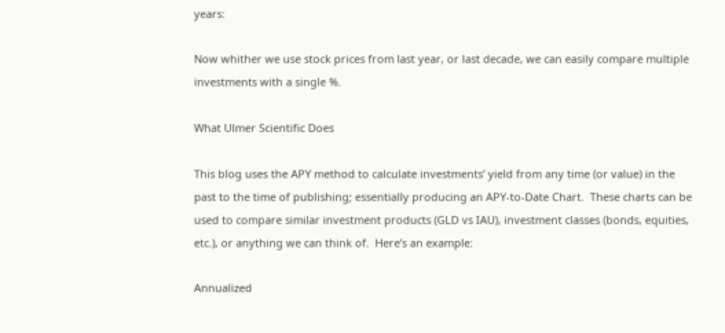years:

Now whither we use stock prices from last year, or last decade, we can easily compare multiple investments with a single %.

What Ulmer Scientific Does

This blog uses the APY method to calculate investments’ yield from any time (or value) in the past to the time of publishing; essentially producing an APY-to-Date Chart.  These charts can be used to compare similar investment products (GLD vs IAU), investment classes (bonds, equities, etc.), or anything we can think of.  Here’s an example:

Annualized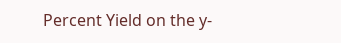Percent Yield on the y-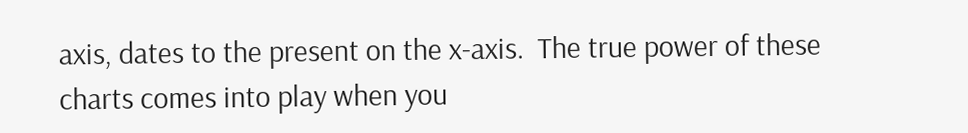axis, dates to the present on the x-axis.  The true power of these charts comes into play when you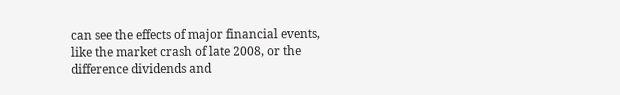can see the effects of major financial events, like the market crash of late 2008, or the difference dividends and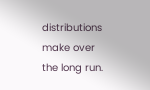distributions make over the long run.